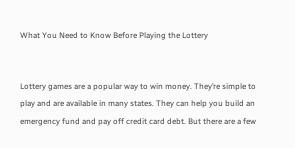What You Need to Know Before Playing the Lottery


Lottery games are a popular way to win money. They’re simple to play and are available in many states. They can help you build an emergency fund and pay off credit card debt. But there are a few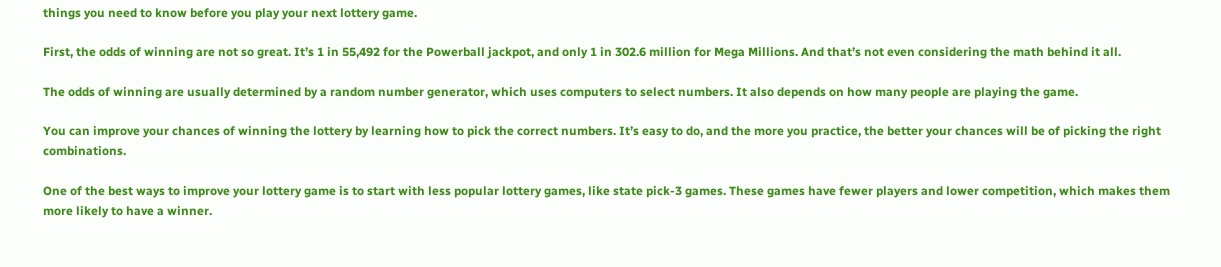things you need to know before you play your next lottery game.

First, the odds of winning are not so great. It’s 1 in 55,492 for the Powerball jackpot, and only 1 in 302.6 million for Mega Millions. And that’s not even considering the math behind it all.

The odds of winning are usually determined by a random number generator, which uses computers to select numbers. It also depends on how many people are playing the game.

You can improve your chances of winning the lottery by learning how to pick the correct numbers. It’s easy to do, and the more you practice, the better your chances will be of picking the right combinations.

One of the best ways to improve your lottery game is to start with less popular lottery games, like state pick-3 games. These games have fewer players and lower competition, which makes them more likely to have a winner.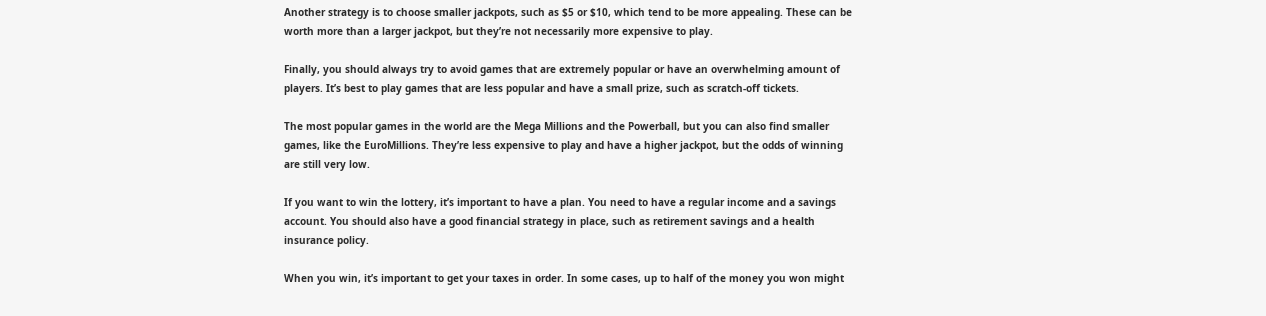Another strategy is to choose smaller jackpots, such as $5 or $10, which tend to be more appealing. These can be worth more than a larger jackpot, but they’re not necessarily more expensive to play.

Finally, you should always try to avoid games that are extremely popular or have an overwhelming amount of players. It’s best to play games that are less popular and have a small prize, such as scratch-off tickets.

The most popular games in the world are the Mega Millions and the Powerball, but you can also find smaller games, like the EuroMillions. They’re less expensive to play and have a higher jackpot, but the odds of winning are still very low.

If you want to win the lottery, it’s important to have a plan. You need to have a regular income and a savings account. You should also have a good financial strategy in place, such as retirement savings and a health insurance policy.

When you win, it’s important to get your taxes in order. In some cases, up to half of the money you won might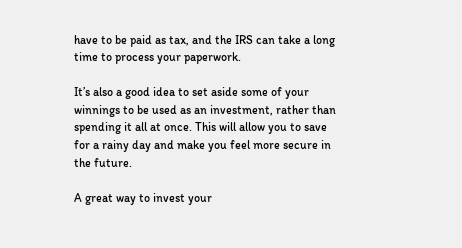have to be paid as tax, and the IRS can take a long time to process your paperwork.

It’s also a good idea to set aside some of your winnings to be used as an investment, rather than spending it all at once. This will allow you to save for a rainy day and make you feel more secure in the future.

A great way to invest your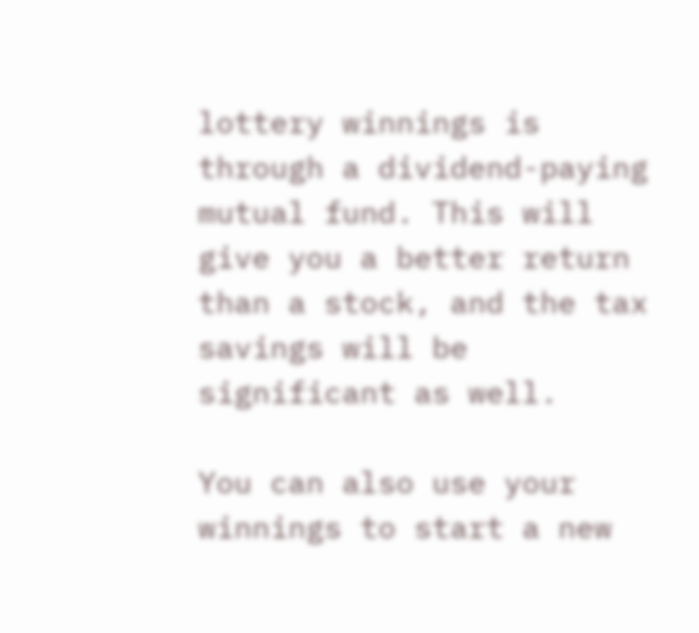lottery winnings is through a dividend-paying mutual fund. This will give you a better return than a stock, and the tax savings will be significant as well.

You can also use your winnings to start a new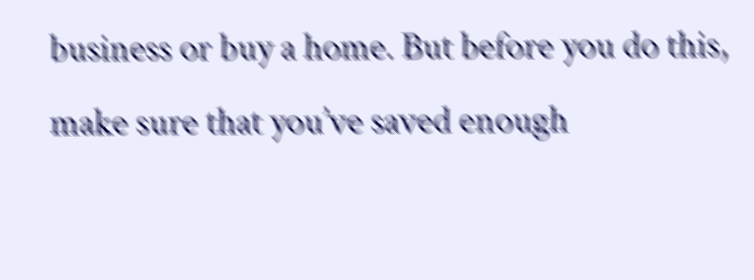business or buy a home. But before you do this, make sure that you’ve saved enough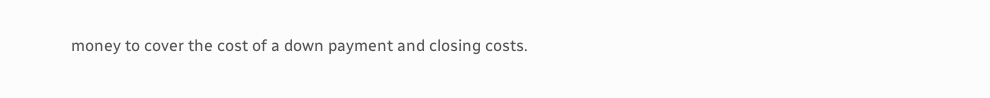money to cover the cost of a down payment and closing costs.